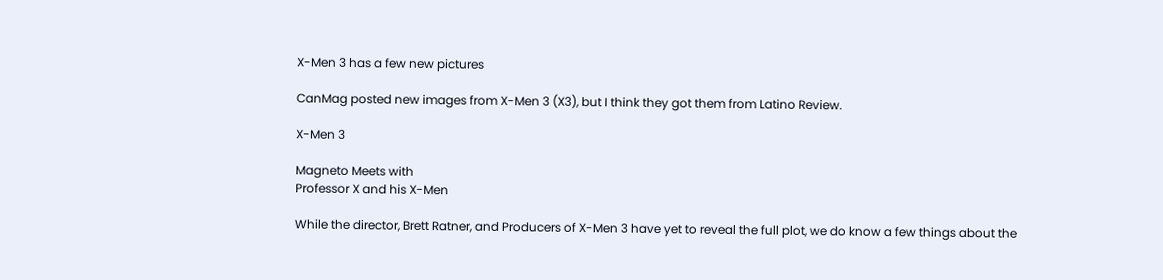X-Men 3 has a few new pictures

CanMag posted new images from X-Men 3 (X3), but I think they got them from Latino Review.

X-Men 3

Magneto Meets with
Professor X and his X-Men

While the director, Brett Ratner, and Producers of X-Men 3 have yet to reveal the full plot, we do know a few things about the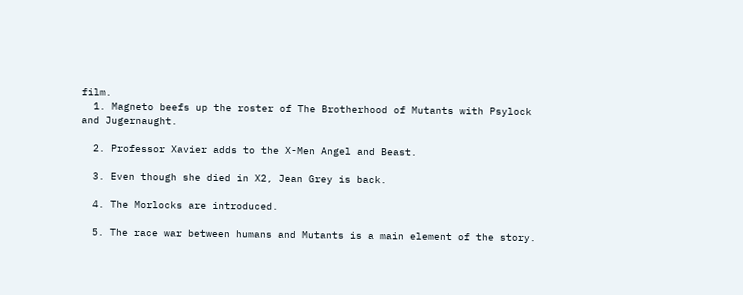film.
  1. Magneto beefs up the roster of The Brotherhood of Mutants with Psylock and Jugernaught.

  2. Professor Xavier adds to the X-Men Angel and Beast.

  3. Even though she died in X2, Jean Grey is back.

  4. The Morlocks are introduced.

  5. The race war between humans and Mutants is a main element of the story.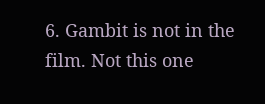6. Gambit is not in the film. Not this one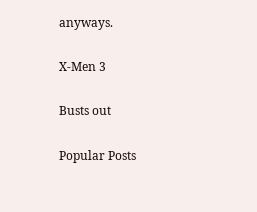anyways.

X-Men 3

Busts out

Popular Posts